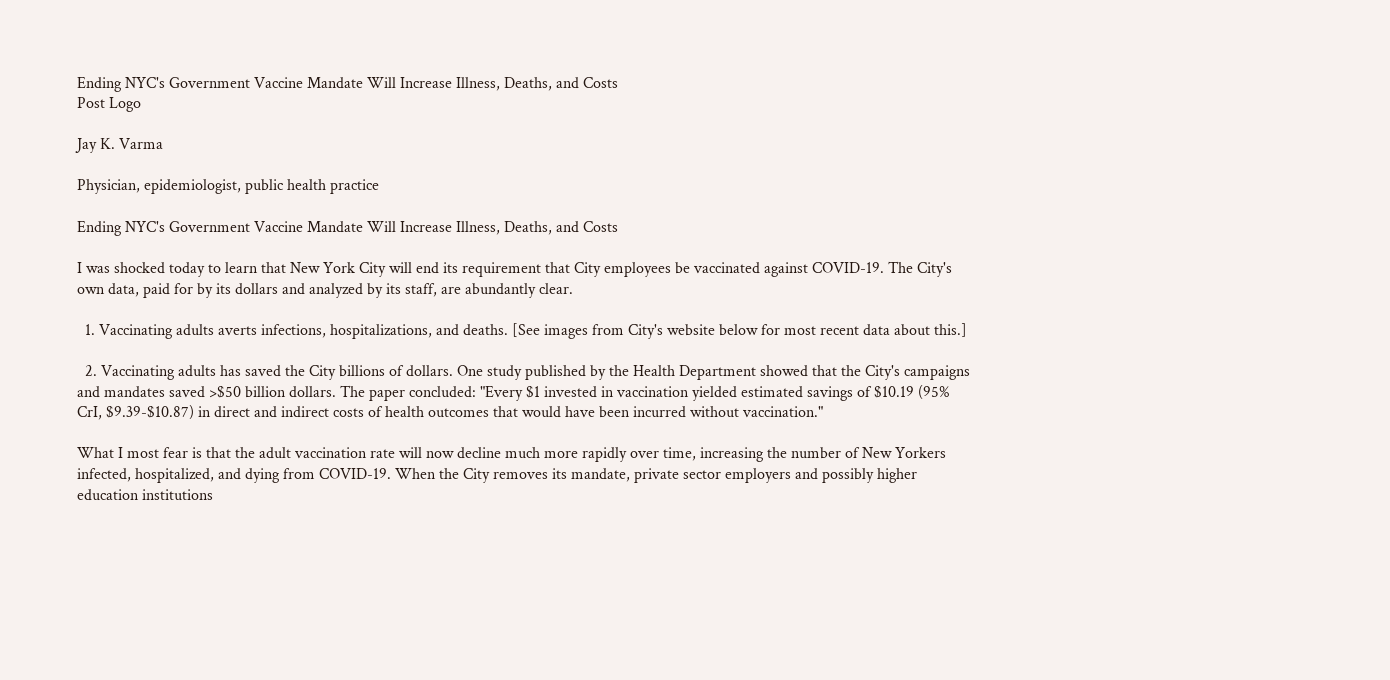Ending NYC's Government Vaccine Mandate Will Increase Illness, Deaths, and Costs
Post Logo

Jay K. Varma

Physician, epidemiologist, public health practice

Ending NYC's Government Vaccine Mandate Will Increase Illness, Deaths, and Costs

I was shocked today to learn that New York City will end its requirement that City employees be vaccinated against COVID-19. The City's own data, paid for by its dollars and analyzed by its staff, are abundantly clear.

  1. Vaccinating adults averts infections, hospitalizations, and deaths. [See images from City's website below for most recent data about this.]

  2. Vaccinating adults has saved the City billions of dollars. One study published by the Health Department showed that the City's campaigns and mandates saved >$50 billion dollars. The paper concluded: "Every $1 invested in vaccination yielded estimated savings of $10.19 (95% CrI, $9.39-$10.87) in direct and indirect costs of health outcomes that would have been incurred without vaccination."

What I most fear is that the adult vaccination rate will now decline much more rapidly over time, increasing the number of New Yorkers infected, hospitalized, and dying from COVID-19. When the City removes its mandate, private sector employers and possibly higher education institutions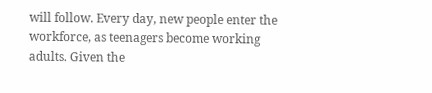will follow. Every day, new people enter the workforce, as teenagers become working adults. Given the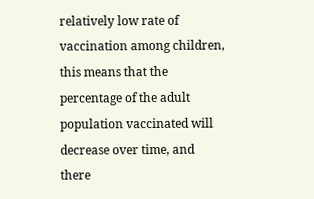relatively low rate of vaccination among children, this means that the percentage of the adult population vaccinated will decrease over time, and there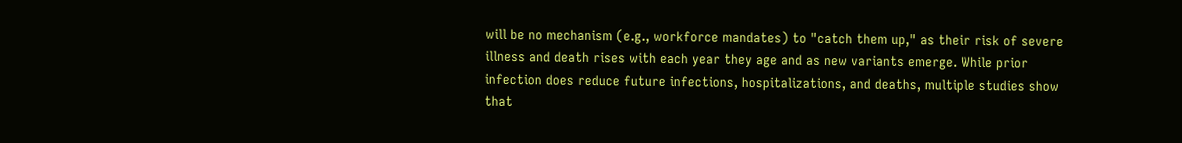will be no mechanism (e.g., workforce mandates) to "catch them up," as their risk of severe illness and death rises with each year they age and as new variants emerge. While prior infection does reduce future infections, hospitalizations, and deaths, multiple studies show that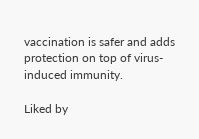vaccination is safer and adds protection on top of virus-induced immunity.

Liked by